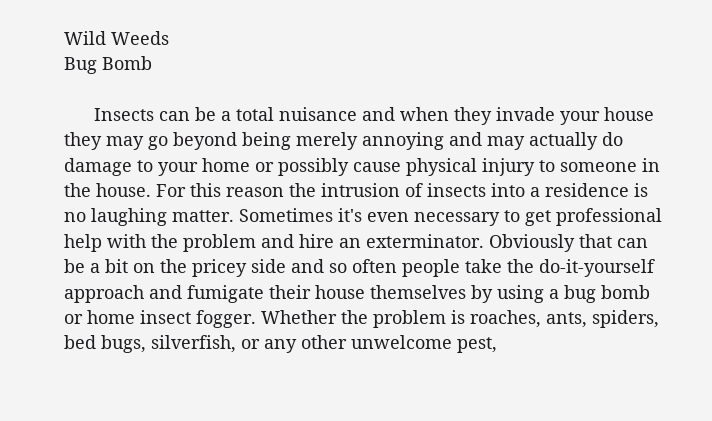Wild Weeds
Bug Bomb

      Insects can be a total nuisance and when they invade your house they may go beyond being merely annoying and may actually do damage to your home or possibly cause physical injury to someone in the house. For this reason the intrusion of insects into a residence is no laughing matter. Sometimes it's even necessary to get professional help with the problem and hire an exterminator. Obviously that can be a bit on the pricey side and so often people take the do-it-yourself approach and fumigate their house themselves by using a bug bomb or home insect fogger. Whether the problem is roaches, ants, spiders, bed bugs, silverfish, or any other unwelcome pest,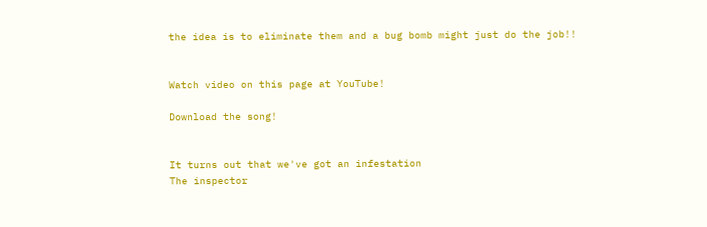the idea is to eliminate them and a bug bomb might just do the job!!


Watch video on this page at YouTube!

Download the song!


It turns out that we've got an infestation
The inspector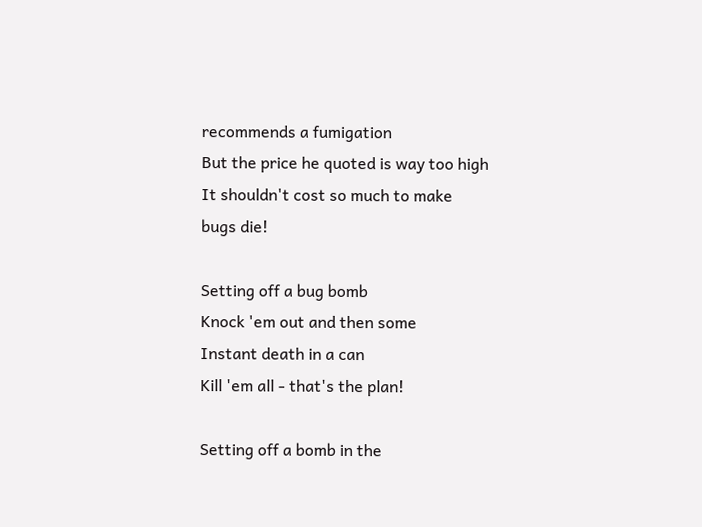recommends a fumigation
But the price he quoted is way too high
It shouldn't cost so much to make bugs die!

Setting off a bug bomb
Knock 'em out and then some
Instant death in a can
Kill 'em all - that's the plan!

Setting off a bomb in the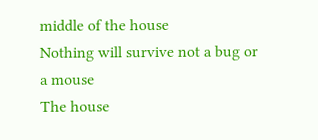middle of the house
Nothing will survive not a bug or a mouse
The house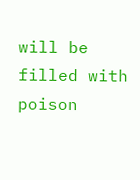will be filled with poison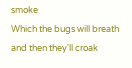smoke
Which the bugs will breath and then they'll croak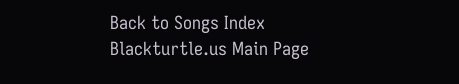Back to Songs Index
Blackturtle.us Main Page